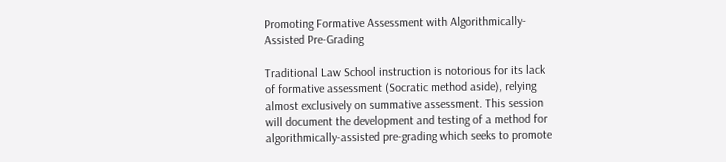Promoting Formative Assessment with Algorithmically-Assisted Pre-Grading

Traditional Law School instruction is notorious for its lack of formative assessment (Socratic method aside), relying almost exclusively on summative assessment. This session will document the development and testing of a method for algorithmically-assisted pre-grading which seeks to promote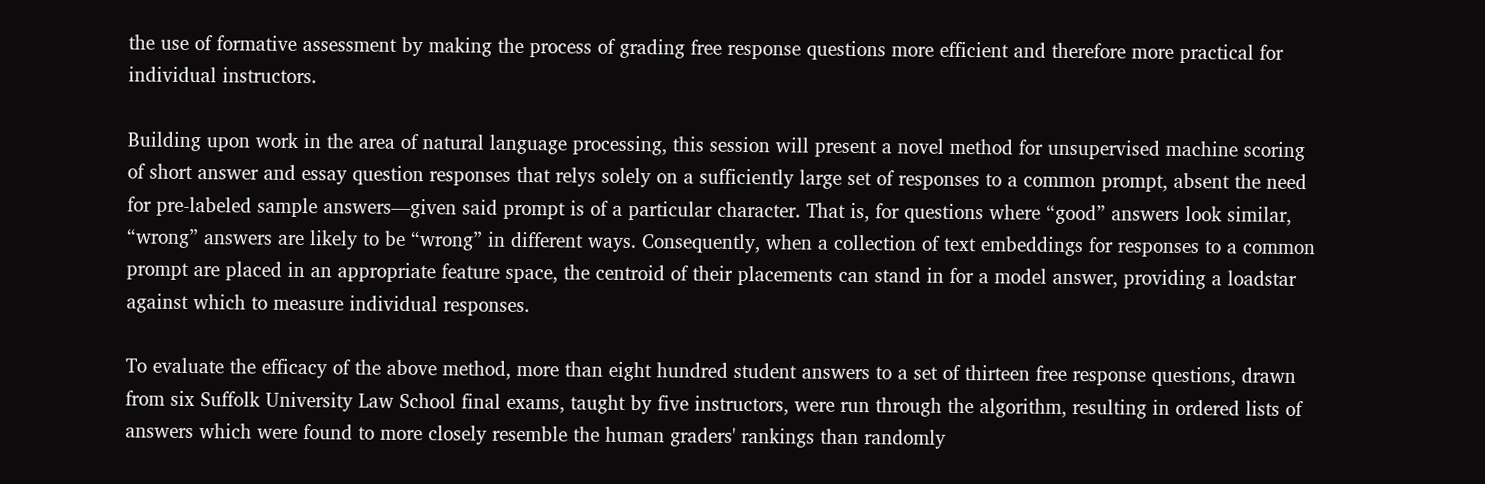the use of formative assessment by making the process of grading free response questions more efficient and therefore more practical for individual instructors.

Building upon work in the area of natural language processing, this session will present a novel method for unsupervised machine scoring of short answer and essay question responses that relys solely on a sufficiently large set of responses to a common prompt, absent the need for pre-labeled sample answers—given said prompt is of a particular character. That is, for questions where “good” answers look similar, “wrong” answers are likely to be “wrong” in different ways. Consequently, when a collection of text embeddings for responses to a common prompt are placed in an appropriate feature space, the centroid of their placements can stand in for a model answer, providing a loadstar against which to measure individual responses.

To evaluate the efficacy of the above method, more than eight hundred student answers to a set of thirteen free response questions, drawn from six Suffolk University Law School final exams, taught by five instructors, were run through the algorithm, resulting in ordered lists of answers which were found to more closely resemble the human graders' rankings than randomly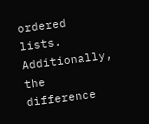ordered lists. Additionally, the difference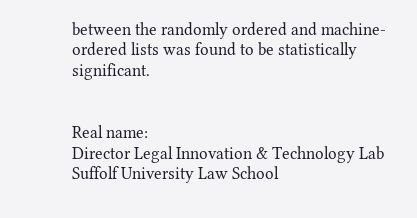between the randomly ordered and machine-ordered lists was found to be statistically significant.


Real name:
Director Legal Innovation & Technology Lab
Suffolf University Law School